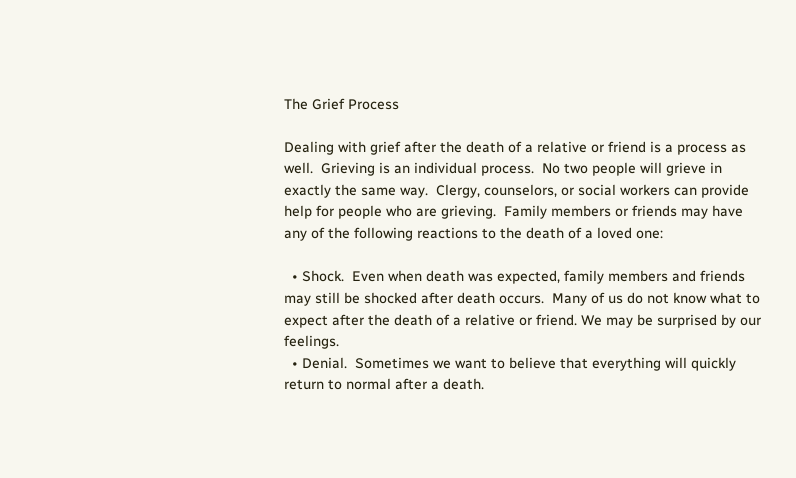The Grief Process

Dealing with grief after the death of a relative or friend is a process as well.  Grieving is an individual process.  No two people will grieve in exactly the same way.  Clergy, counselors, or social workers can provide help for people who are grieving.  Family members or friends may have any of the following reactions to the death of a loved one:

  • Shock.  Even when death was expected, family members and friends may still be shocked after death occurs.  Many of us do not know what to expect after the death of a relative or friend. We may be surprised by our feelings.
  • Denial.  Sometimes we want to believe that everything will quickly return to normal after a death.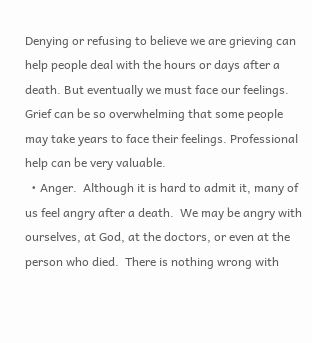Denying or refusing to believe we are grieving can help people deal with the hours or days after a death. But eventually we must face our feelings. Grief can be so overwhelming that some people may take years to face their feelings. Professional help can be very valuable.
  • Anger.  Although it is hard to admit it, many of us feel angry after a death.  We may be angry with ourselves, at God, at the doctors, or even at the person who died.  There is nothing wrong with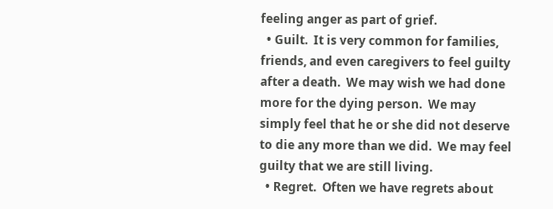feeling anger as part of grief.
  • Guilt.  It is very common for families, friends, and even caregivers to feel guilty after a death.  We may wish we had done more for the dying person.  We may simply feel that he or she did not deserve to die any more than we did.  We may feel guilty that we are still living.
  • Regret.  Often we have regrets about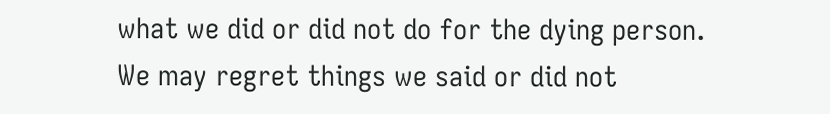what we did or did not do for the dying person.  We may regret things we said or did not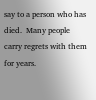say to a person who has died.  Many people carry regrets with them for years.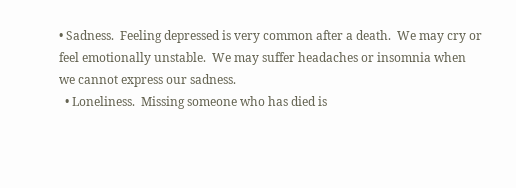• Sadness.  Feeling depressed is very common after a death.  We may cry or feel emotionally unstable.  We may suffer headaches or insomnia when we cannot express our sadness.
  • Loneliness.  Missing someone who has died is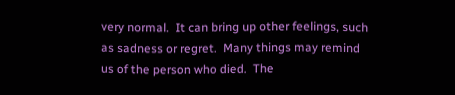very normal.  It can bring up other feelings, such as sadness or regret.  Many things may remind us of the person who died.  The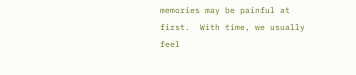memories may be painful at first.  With time, we usually feel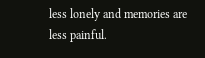less lonely and memories are less painful.